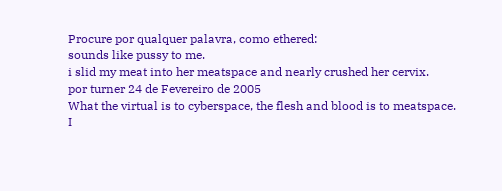Procure por qualquer palavra, como ethered:
sounds like pussy to me.
i slid my meat into her meatspace and nearly crushed her cervix.
por turner 24 de Fevereiro de 2005
What the virtual is to cyberspace, the flesh and blood is to meatspace.
I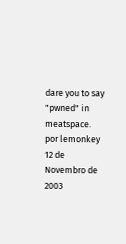dare you to say "pwned" in meatspace.
por lemonkey 12 de Novembro de 2003